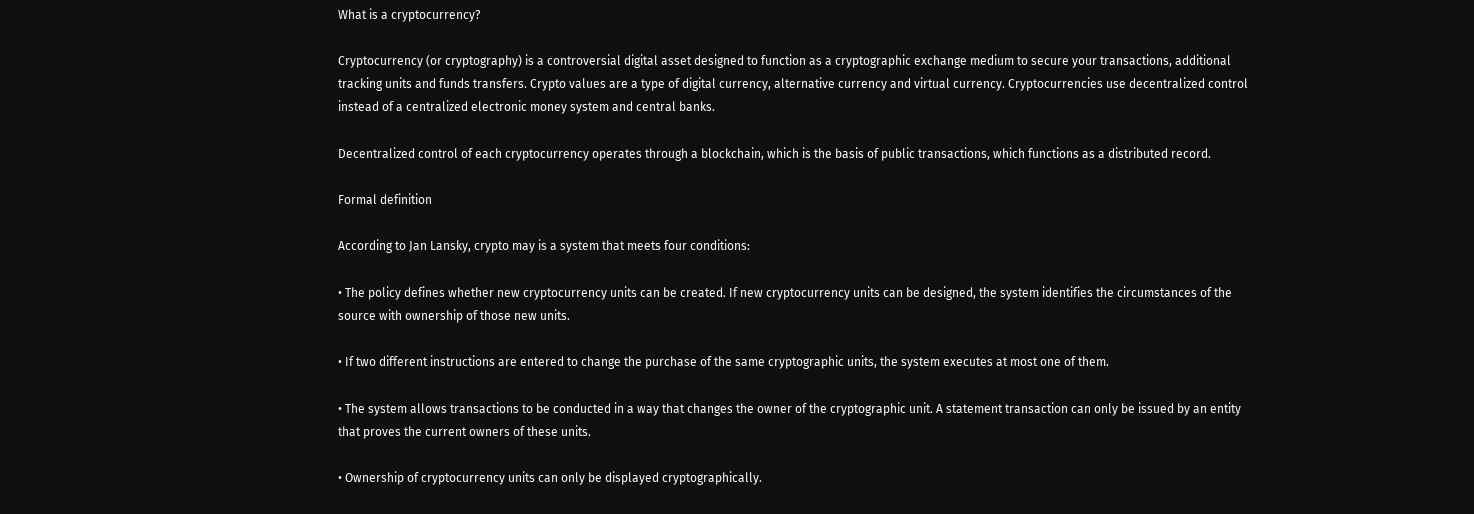What is a cryptocurrency?

Cryptocurrency (or cryptography) is a controversial digital asset designed to function as a cryptographic exchange medium to secure your transactions, additional tracking units and funds transfers. Crypto values are a type of digital currency, alternative currency and virtual currency. Cryptocurrencies use decentralized control instead of a centralized electronic money system and central banks.

Decentralized control of each cryptocurrency operates through a blockchain, which is the basis of public transactions, which functions as a distributed record.

Formal definition

According to Jan Lansky, crypto may is a system that meets four conditions:

• The policy defines whether new cryptocurrency units can be created. If new cryptocurrency units can be designed, the system identifies the circumstances of the source with ownership of those new units.

• If two different instructions are entered to change the purchase of the same cryptographic units, the system executes at most one of them.

• The system allows transactions to be conducted in a way that changes the owner of the cryptographic unit. A statement transaction can only be issued by an entity that proves the current owners of these units.

• Ownership of cryptocurrency units can only be displayed cryptographically.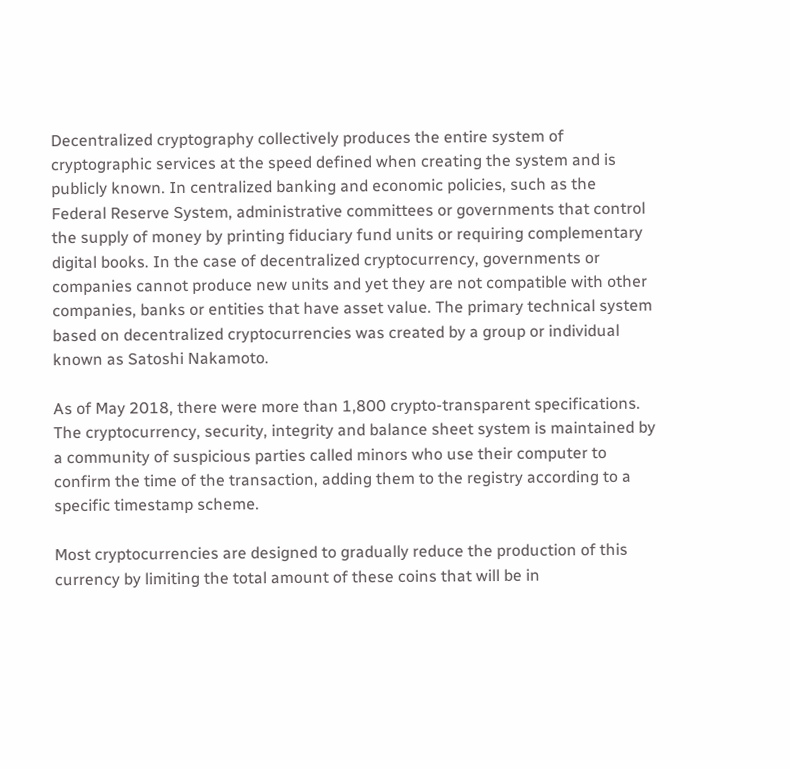Decentralized cryptography collectively produces the entire system of cryptographic services at the speed defined when creating the system and is publicly known. In centralized banking and economic policies, such as the Federal Reserve System, administrative committees or governments that control the supply of money by printing fiduciary fund units or requiring complementary digital books. In the case of decentralized cryptocurrency, governments or companies cannot produce new units and yet they are not compatible with other companies, banks or entities that have asset value. The primary technical system based on decentralized cryptocurrencies was created by a group or individual known as Satoshi Nakamoto.

As of May 2018, there were more than 1,800 crypto-transparent specifications. The cryptocurrency, security, integrity and balance sheet system is maintained by a community of suspicious parties called minors who use their computer to confirm the time of the transaction, adding them to the registry according to a specific timestamp scheme.

Most cryptocurrencies are designed to gradually reduce the production of this currency by limiting the total amount of these coins that will be in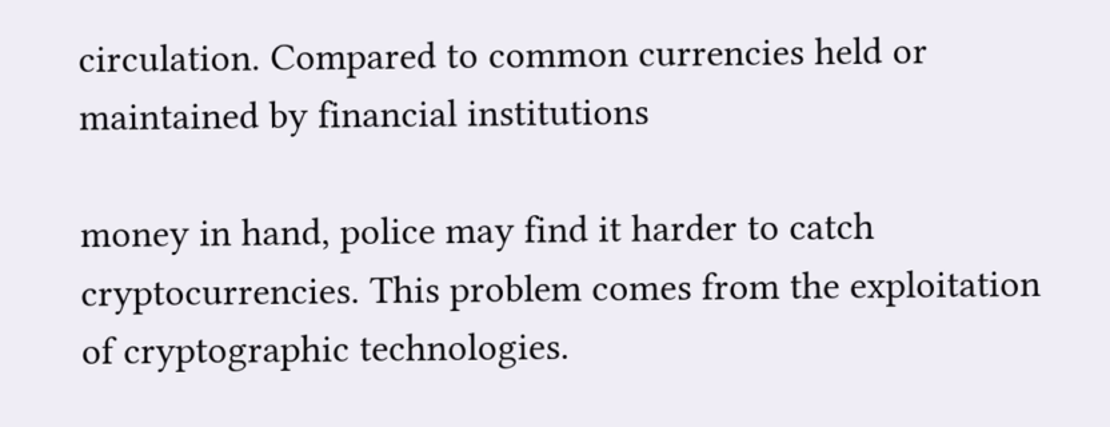circulation. Compared to common currencies held or maintained by financial institutions

money in hand, police may find it harder to catch cryptocurrencies. This problem comes from the exploitation of cryptographic technologies.